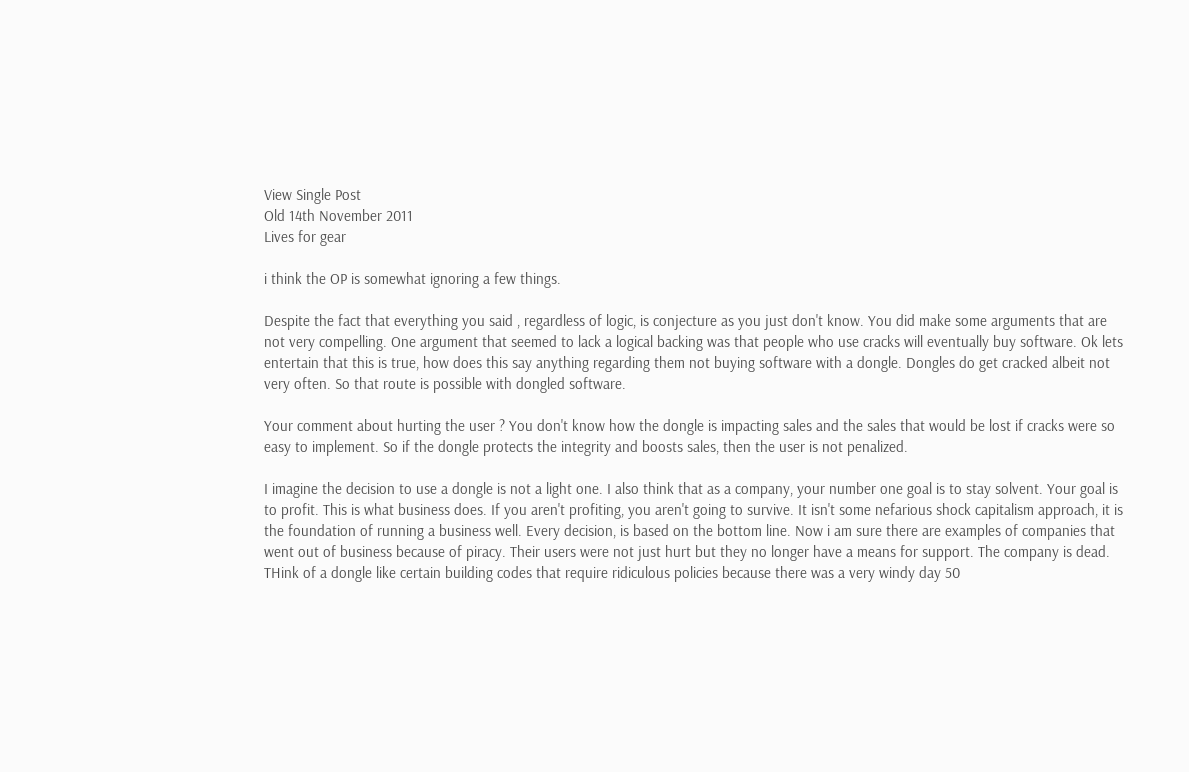View Single Post
Old 14th November 2011
Lives for gear

i think the OP is somewhat ignoring a few things.

Despite the fact that everything you said , regardless of logic, is conjecture as you just don't know. You did make some arguments that are not very compelling. One argument that seemed to lack a logical backing was that people who use cracks will eventually buy software. Ok lets entertain that this is true, how does this say anything regarding them not buying software with a dongle. Dongles do get cracked albeit not very often. So that route is possible with dongled software.

Your comment about hurting the user ? You don't know how the dongle is impacting sales and the sales that would be lost if cracks were so easy to implement. So if the dongle protects the integrity and boosts sales, then the user is not penalized.

I imagine the decision to use a dongle is not a light one. I also think that as a company, your number one goal is to stay solvent. Your goal is to profit. This is what business does. If you aren't profiting, you aren't going to survive. It isn't some nefarious shock capitalism approach, it is the foundation of running a business well. Every decision, is based on the bottom line. Now i am sure there are examples of companies that went out of business because of piracy. Their users were not just hurt but they no longer have a means for support. The company is dead. THink of a dongle like certain building codes that require ridiculous policies because there was a very windy day 50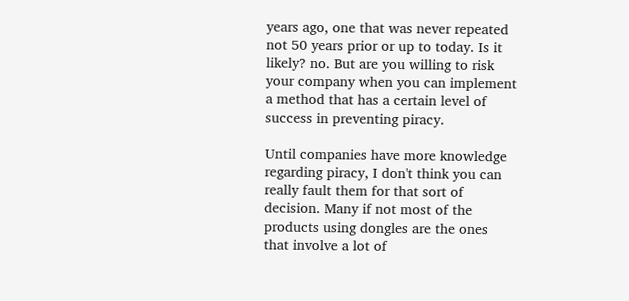years ago, one that was never repeated not 50 years prior or up to today. Is it likely? no. But are you willing to risk your company when you can implement a method that has a certain level of success in preventing piracy.

Until companies have more knowledge regarding piracy, I don't think you can really fault them for that sort of decision. Many if not most of the products using dongles are the ones that involve a lot of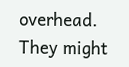overhead. They might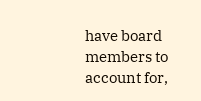have board members to account for,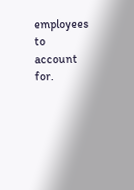employees to account for.